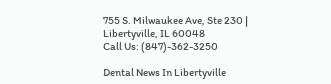755 S. Milwaukee Ave, Ste 230 | Libertyville, IL 60048
Call Us: (847)-362-3250

Dental News In Libertyville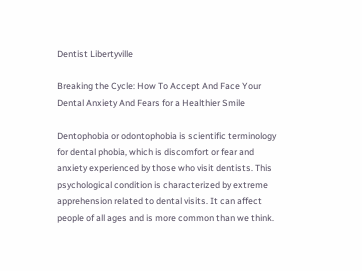Dentist Libertyville

Breaking the Cycle: How To Accept And Face Your Dental Anxiety And Fears for a Healthier Smile

Dentophobia or odontophobia is scientific terminology for dental phobia, which is discomfort or fear and anxiety experienced by those who visit dentists. This psychological condition is characterized by extreme apprehension related to dental visits. It can affect people of all ages and is more common than we think.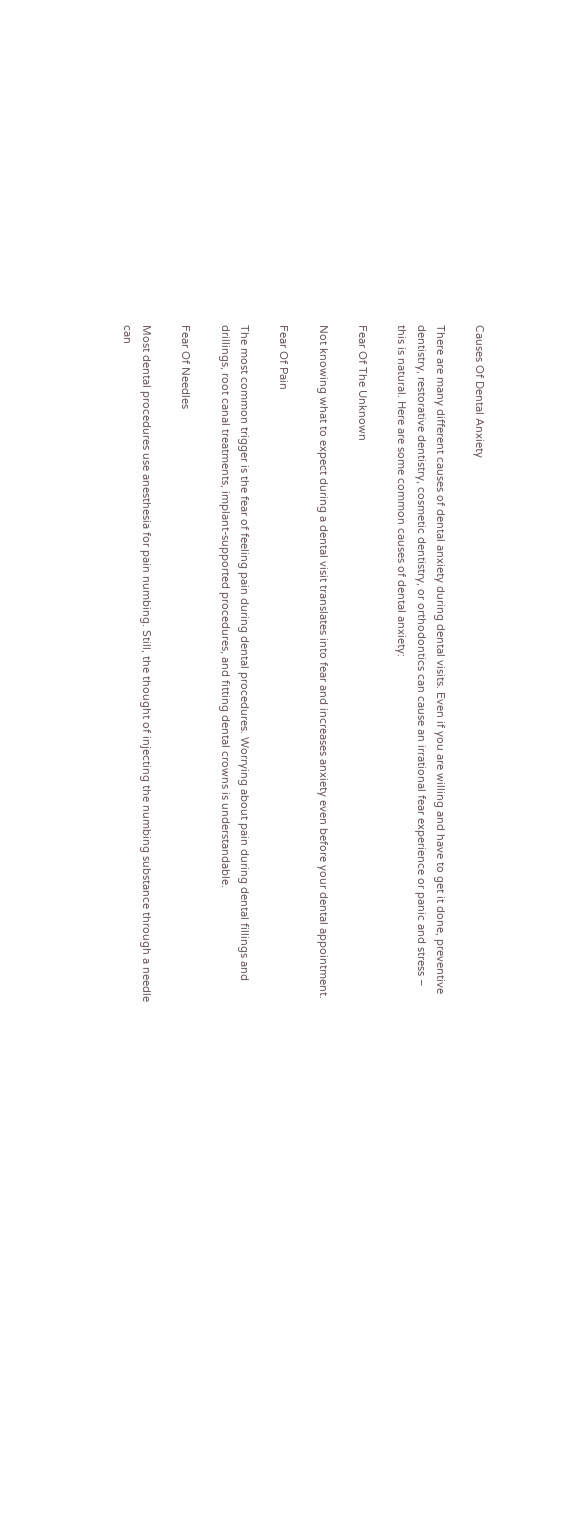Causes Of Dental Anxiety

There are many different causes of dental anxiety during dental visits. Even if you are willing and have to get it done, preventive dentistry, restorative dentistry, cosmetic dentistry, or orthodontics can cause an irrational fear experience or panic and stress – this is natural. Here are some common causes of dental anxiety:

Fear Of The Unknown

Not knowing what to expect during a dental visit translates into fear and increases anxiety even before your dental appointment.

Fear Of Pain

The most common trigger is the fear of feeling pain during dental procedures. Worrying about pain during dental fillings and drillings, root canal treatments, implant-supported procedures, and fitting dental crowns is understandable.

Fear Of Needles

Most dental procedures use anesthesia for pain numbing. Still, the thought of injecting the numbing substance through a needle can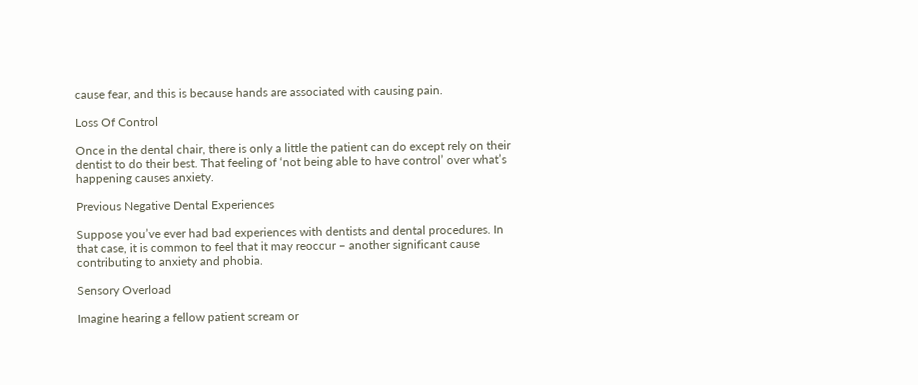cause fear, and this is because hands are associated with causing pain.

Loss Of Control

Once in the dental chair, there is only a little the patient can do except rely on their dentist to do their best. That feeling of ‘not being able to have control’ over what’s happening causes anxiety.

Previous Negative Dental Experiences

Suppose you’ve ever had bad experiences with dentists and dental procedures. In that case, it is common to feel that it may reoccur – another significant cause contributing to anxiety and phobia.

Sensory Overload

Imagine hearing a fellow patient scream or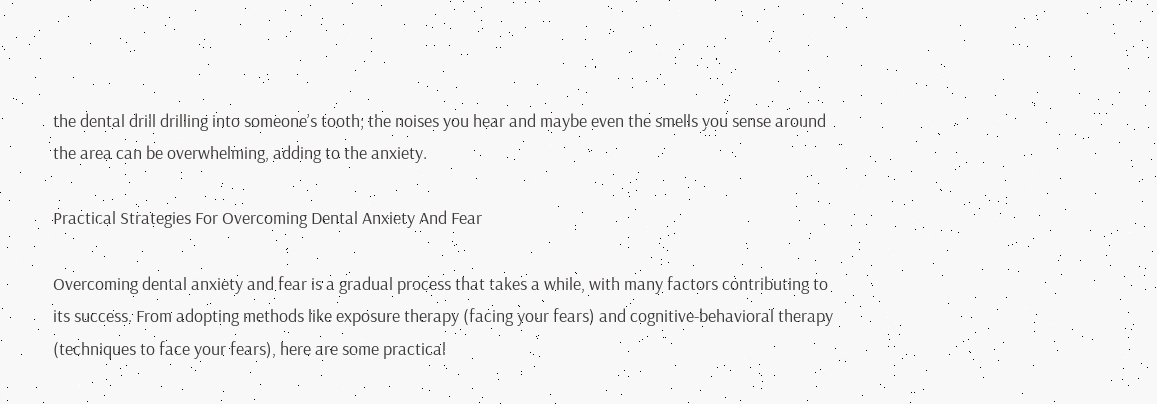the dental drill drilling into someone’s tooth; the noises you hear and maybe even the smells you sense around the area can be overwhelming, adding to the anxiety.

Practical Strategies For Overcoming Dental Anxiety And Fear

Overcoming dental anxiety and fear is a gradual process that takes a while, with many factors contributing to its success. From adopting methods like exposure therapy (facing your fears) and cognitive-behavioral therapy (techniques to face your fears), here are some practical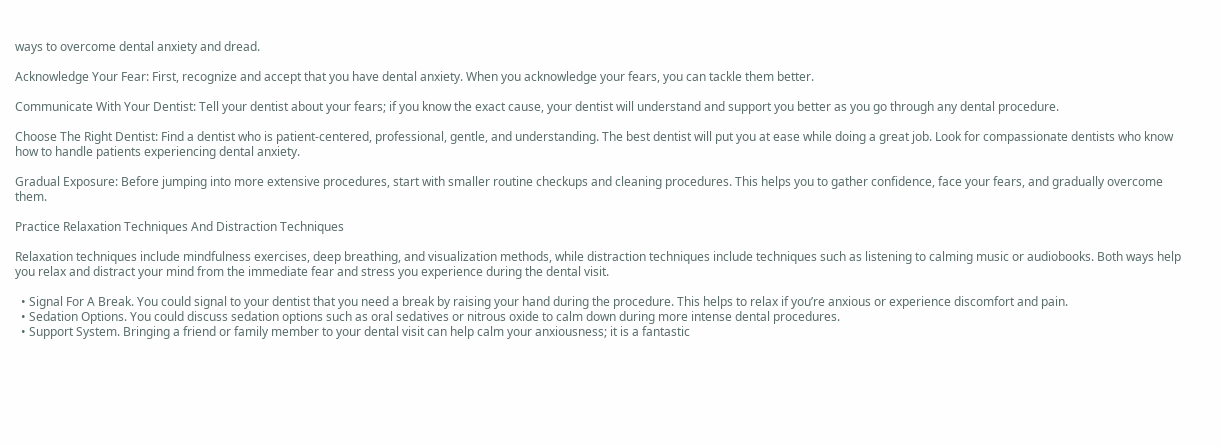ways to overcome dental anxiety and dread.

Acknowledge Your Fear: First, recognize and accept that you have dental anxiety. When you acknowledge your fears, you can tackle them better.

Communicate With Your Dentist: Tell your dentist about your fears; if you know the exact cause, your dentist will understand and support you better as you go through any dental procedure.

Choose The Right Dentist: Find a dentist who is patient-centered, professional, gentle, and understanding. The best dentist will put you at ease while doing a great job. Look for compassionate dentists who know how to handle patients experiencing dental anxiety.

Gradual Exposure: Before jumping into more extensive procedures, start with smaller routine checkups and cleaning procedures. This helps you to gather confidence, face your fears, and gradually overcome them.

Practice Relaxation Techniques And Distraction Techniques

Relaxation techniques include mindfulness exercises, deep breathing, and visualization methods, while distraction techniques include techniques such as listening to calming music or audiobooks. Both ways help you relax and distract your mind from the immediate fear and stress you experience during the dental visit.

  • Signal For A Break. You could signal to your dentist that you need a break by raising your hand during the procedure. This helps to relax if you’re anxious or experience discomfort and pain.
  • Sedation Options. You could discuss sedation options such as oral sedatives or nitrous oxide to calm down during more intense dental procedures.
  • Support System. Bringing a friend or family member to your dental visit can help calm your anxiousness; it is a fantastic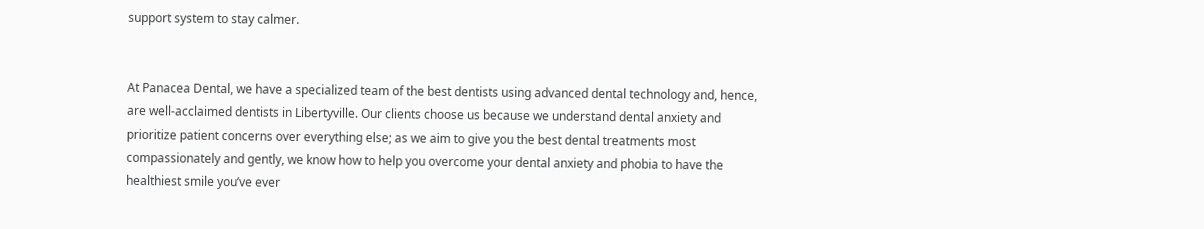support system to stay calmer.


At Panacea Dental, we have a specialized team of the best dentists using advanced dental technology and, hence, are well-acclaimed dentists in Libertyville. Our clients choose us because we understand dental anxiety and prioritize patient concerns over everything else; as we aim to give you the best dental treatments most compassionately and gently, we know how to help you overcome your dental anxiety and phobia to have the healthiest smile you’ve ever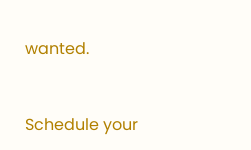wanted.


Schedule your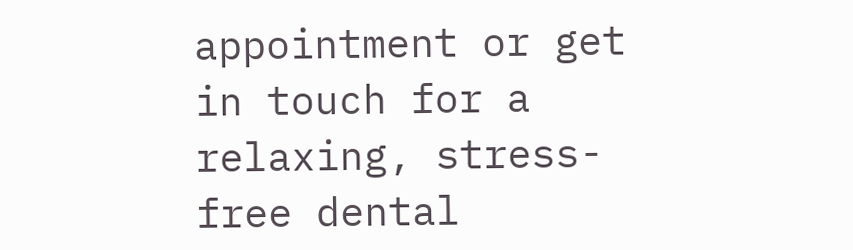appointment or get in touch for a relaxing, stress-free dental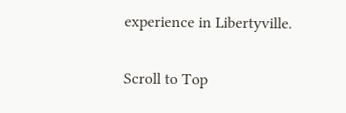experience in Libertyville.


Scroll to Top